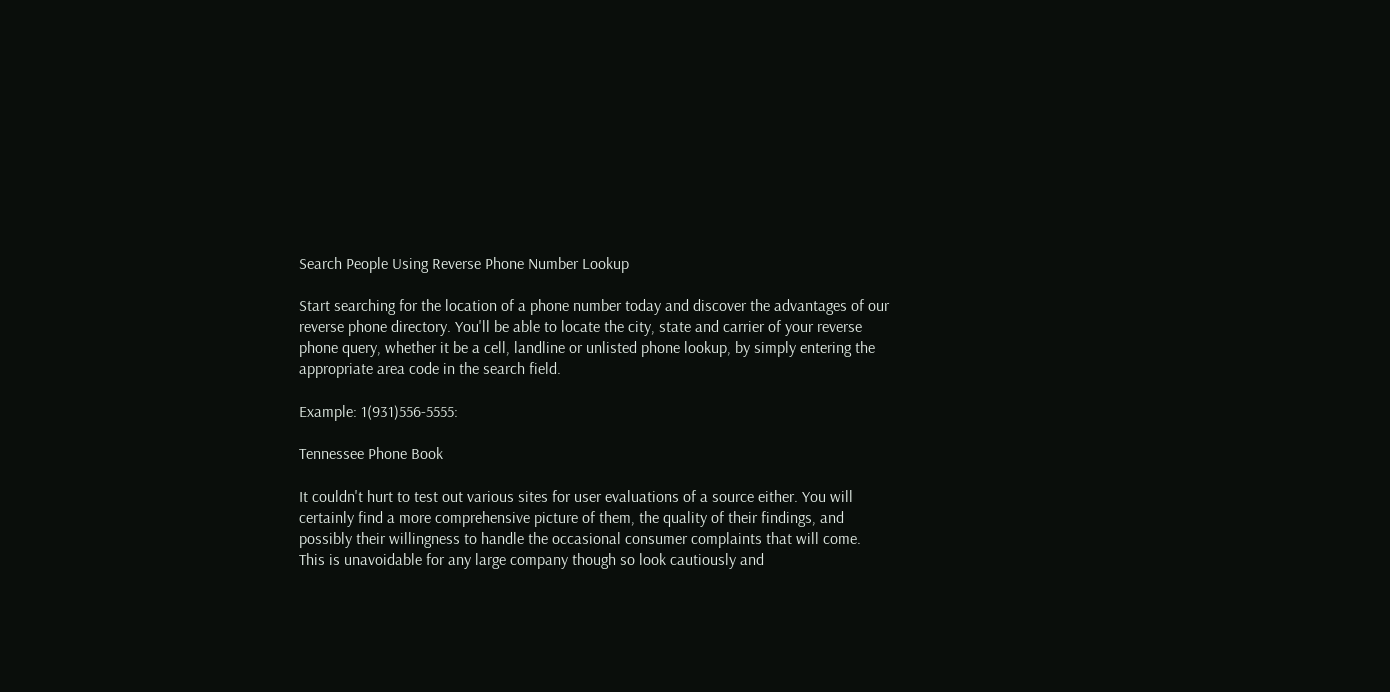Search People Using Reverse Phone Number Lookup

Start searching for the location of a phone number today and discover the advantages of our reverse phone directory. You'll be able to locate the city, state and carrier of your reverse phone query, whether it be a cell, landline or unlisted phone lookup, by simply entering the appropriate area code in the search field.

Example: 1(931)556-5555:

Tennessee Phone Book

It couldn't hurt to test out various sites for user evaluations of a source either. You will certainly find a more comprehensive picture of them, the quality of their findings, and possibly their willingness to handle the occasional consumer complaints that will come. This is unavoidable for any large company though so look cautiously and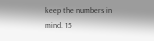keep the numbers in mind. 15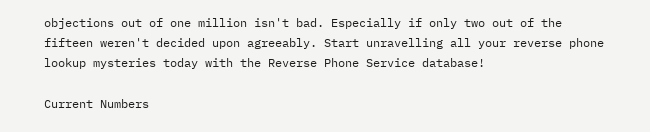objections out of one million isn't bad. Especially if only two out of the fifteen weren't decided upon agreeably. Start unravelling all your reverse phone lookup mysteries today with the Reverse Phone Service database!

Current Numbers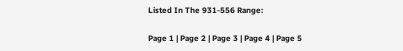Listed In The 931-556 Range:

Page 1 | Page 2 | Page 3 | Page 4 | Page 5